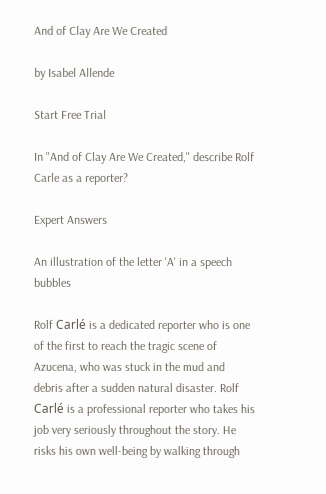And of Clay Are We Created

by Isabel Allende

Start Free Trial

In "And of Clay Are We Created," describe Rolf Carle as a reporter?

Expert Answers

An illustration of the letter 'A' in a speech bubbles

Rolf Carlé is a dedicated reporter who is one of the first to reach the tragic scene of Azucena, who was stuck in the mud and debris after a sudden natural disaster. Rolf Carlé is a professional reporter who takes his job very seriously throughout the story. He risks his own well-being by walking through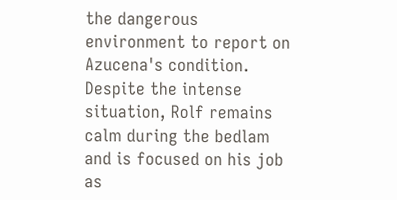the dangerous environment to report on Azucena's condition. Despite the intense situation, Rolf remains calm during the bedlam and is focused on his job as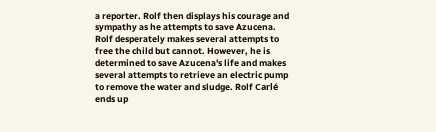a reporter. Rolf then displays his courage and sympathy as he attempts to save Azucena. Rolf desperately makes several attempts to free the child but cannot. However, he is determined to save Azucena's life and makes several attempts to retrieve an electric pump to remove the water and sludge. Rolf Carlé ends up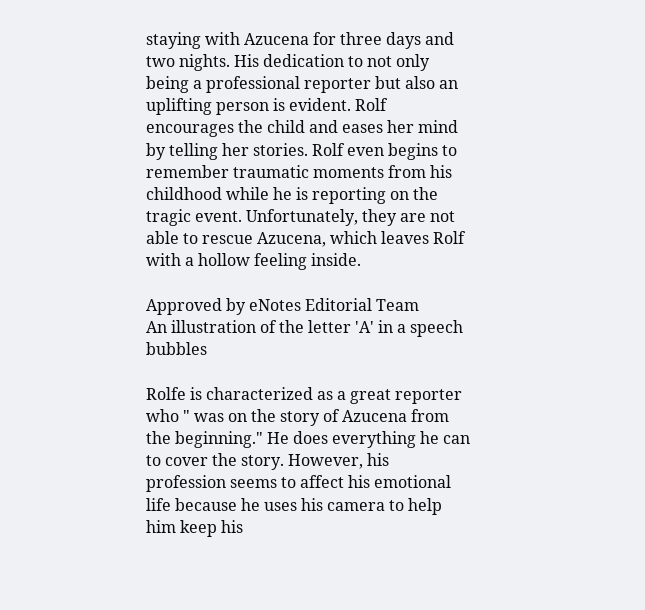staying with Azucena for three days and two nights. His dedication to not only being a professional reporter but also an uplifting person is evident. Rolf encourages the child and eases her mind by telling her stories. Rolf even begins to remember traumatic moments from his childhood while he is reporting on the tragic event. Unfortunately, they are not able to rescue Azucena, which leaves Rolf with a hollow feeling inside.

Approved by eNotes Editorial Team
An illustration of the letter 'A' in a speech bubbles

Rolfe is characterized as a great reporter who " was on the story of Azucena from the beginning." He does everything he can to cover the story. However, his profession seems to affect his emotional life because he uses his camera to help him keep his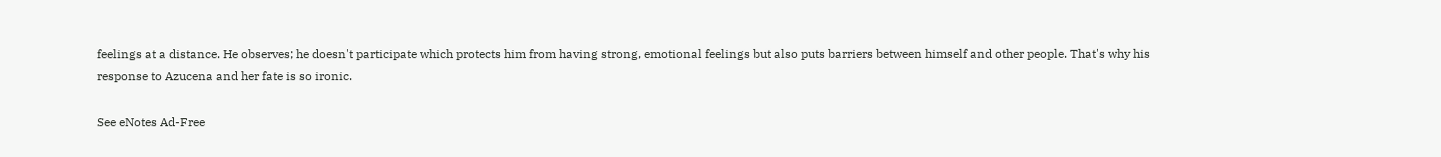feelings at a distance. He observes; he doesn't participate which protects him from having strong, emotional feelings but also puts barriers between himself and other people. That's why his response to Azucena and her fate is so ironic.

See eNotes Ad-Free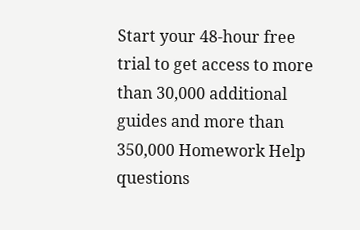Start your 48-hour free trial to get access to more than 30,000 additional guides and more than 350,000 Homework Help questions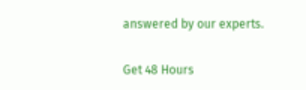answered by our experts.

Get 48 Hours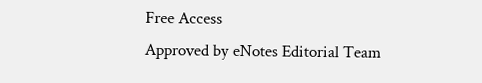Free Access
Approved by eNotes Editorial Team